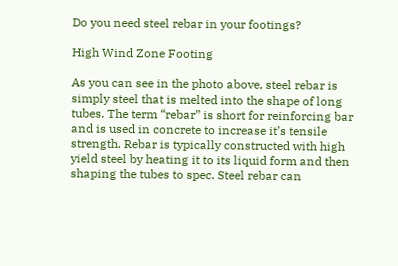Do you need steel rebar in your footings?

High Wind Zone Footing

As you can see in the photo above, steel rebar is simply steel that is melted into the shape of long tubes. The term “rebar” is short for reinforcing bar and is used in concrete to increase it’s tensile strength. Rebar is typically constructed with high yield steel by heating it to its liquid form and then shaping the tubes to spec. Steel rebar can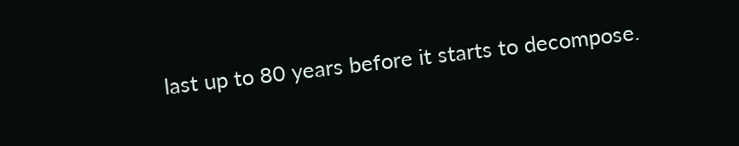last up to 80 years before it starts to decompose.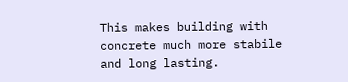This makes building with concrete much more stabile and long lasting.